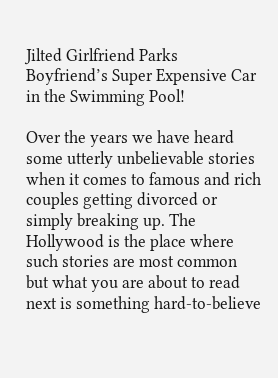Jilted Girlfriend Parks Boyfriend’s Super Expensive Car in the Swimming Pool!

Over the years we have heard some utterly unbelievable stories when it comes to famous and rich couples getting divorced or simply breaking up. The Hollywood is the place where such stories are most common but what you are about to read next is something hard-to-believe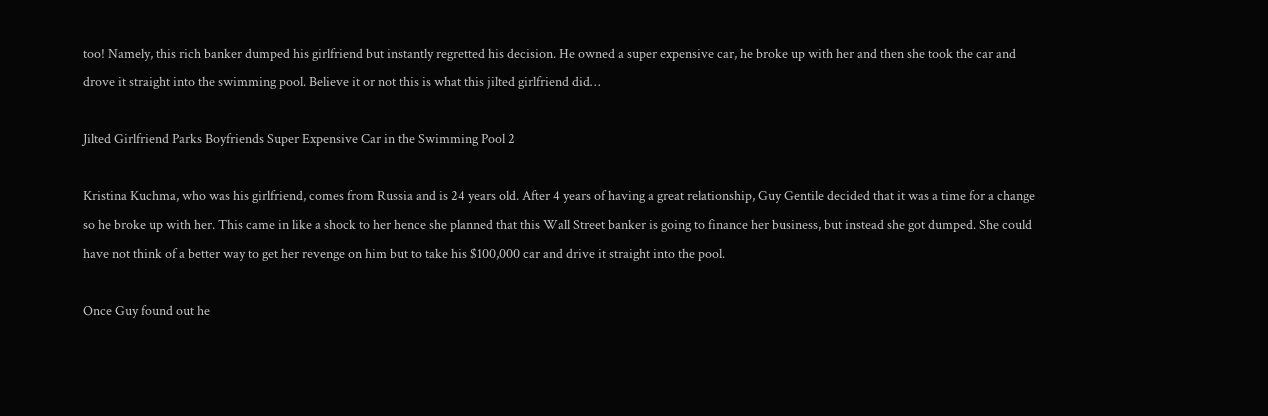too! Namely, this rich banker dumped his girlfriend but instantly regretted his decision. He owned a super expensive car, he broke up with her and then she took the car and drove it straight into the swimming pool. Believe it or not this is what this jilted girlfriend did…

Jilted Girlfriend Parks Boyfriends Super Expensive Car in the Swimming Pool 2

Kristina Kuchma, who was his girlfriend, comes from Russia and is 24 years old. After 4 years of having a great relationship, Guy Gentile decided that it was a time for a change so he broke up with her. This came in like a shock to her hence she planned that this Wall Street banker is going to finance her business, but instead she got dumped. She could have not think of a better way to get her revenge on him but to take his $100,000 car and drive it straight into the pool.

Once Guy found out he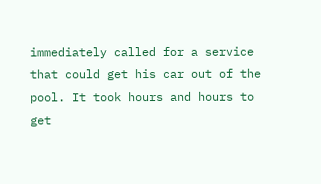immediately called for a service that could get his car out of the pool. It took hours and hours to get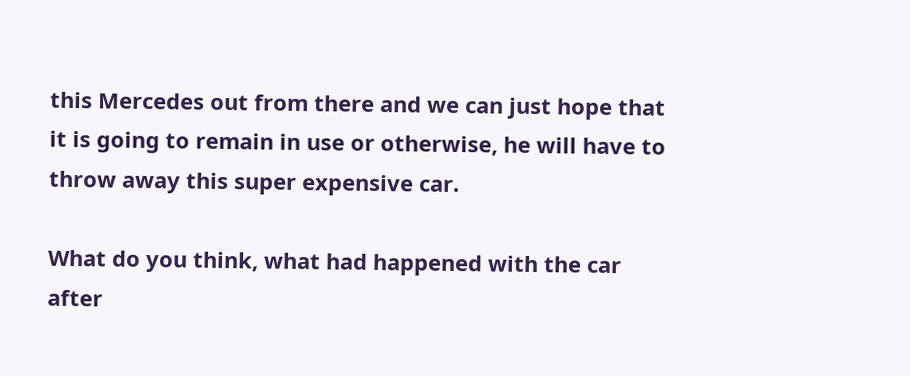this Mercedes out from there and we can just hope that it is going to remain in use or otherwise, he will have to throw away this super expensive car.

What do you think, what had happened with the car after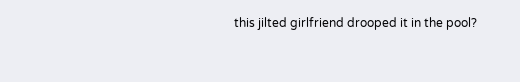this jilted girlfriend drooped it in the pool?